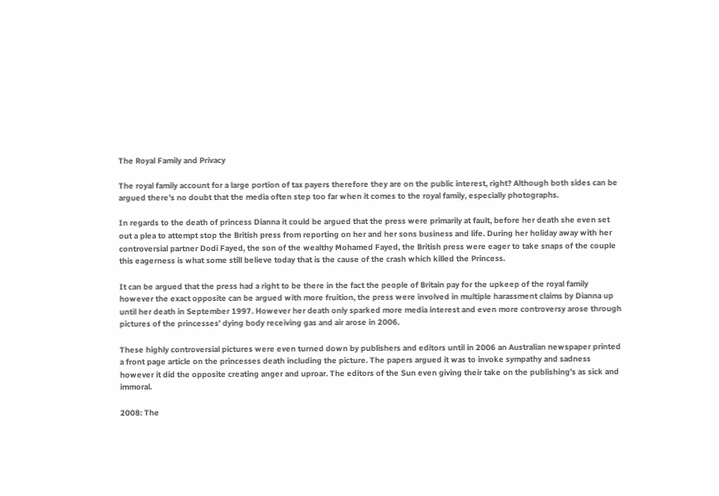The Royal Family and Privacy

The royal family account for a large portion of tax payers therefore they are on the public interest, right? Although both sides can be argued there’s no doubt that the media often step too far when it comes to the royal family, especially photographs.

In regards to the death of princess Dianna it could be argued that the press were primarily at fault, before her death she even set out a plea to attempt stop the British press from reporting on her and her sons business and life. During her holiday away with her controversial partner Dodi Fayed, the son of the wealthy Mohamed Fayed, the British press were eager to take snaps of the couple this eagerness is what some still believe today that is the cause of the crash which killed the Princess.

It can be argued that the press had a right to be there in the fact the people of Britain pay for the upkeep of the royal family however the exact opposite can be argued with more fruition, the press were involved in multiple harassment claims by Dianna up until her death in September 1997. However her death only sparked more media interest and even more controversy arose through pictures of the princesses’ dying body receiving gas and air arose in 2006.

These highly controversial pictures were even turned down by publishers and editors until in 2006 an Australian newspaper printed a front page article on the princesses death including the picture. The papers argued it was to invoke sympathy and sadness however it did the opposite creating anger and uproar. The editors of the Sun even giving their take on the publishing’s as sick and immoral.

2008: The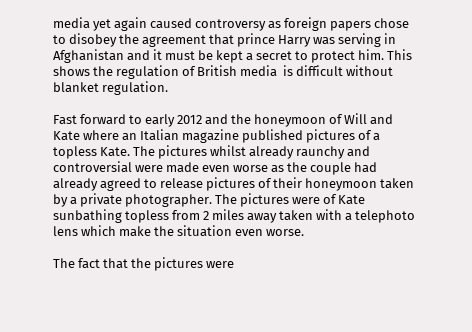media yet again caused controversy as foreign papers chose to disobey the agreement that prince Harry was serving in Afghanistan and it must be kept a secret to protect him. This shows the regulation of British media  is difficult without blanket regulation.

Fast forward to early 2012 and the honeymoon of Will and Kate where an Italian magazine published pictures of a topless Kate. The pictures whilst already raunchy and controversial were made even worse as the couple had already agreed to release pictures of their honeymoon taken by a private photographer. The pictures were of Kate sunbathing topless from 2 miles away taken with a telephoto lens which make the situation even worse.

The fact that the pictures were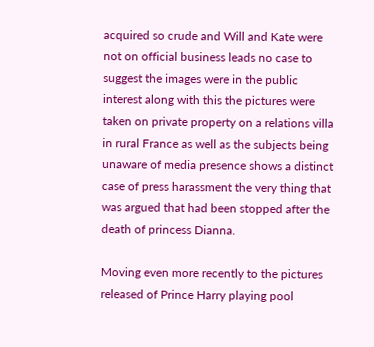acquired so crude and Will and Kate were not on official business leads no case to suggest the images were in the public interest along with this the pictures were taken on private property on a relations villa in rural France as well as the subjects being unaware of media presence shows a distinct case of press harassment the very thing that was argued that had been stopped after the death of princess Dianna.

Moving even more recently to the pictures released of Prince Harry playing pool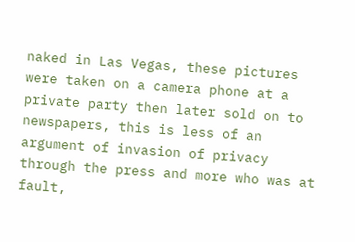naked in Las Vegas, these pictures were taken on a camera phone at a private party then later sold on to newspapers, this is less of an argument of invasion of privacy through the press and more who was at fault,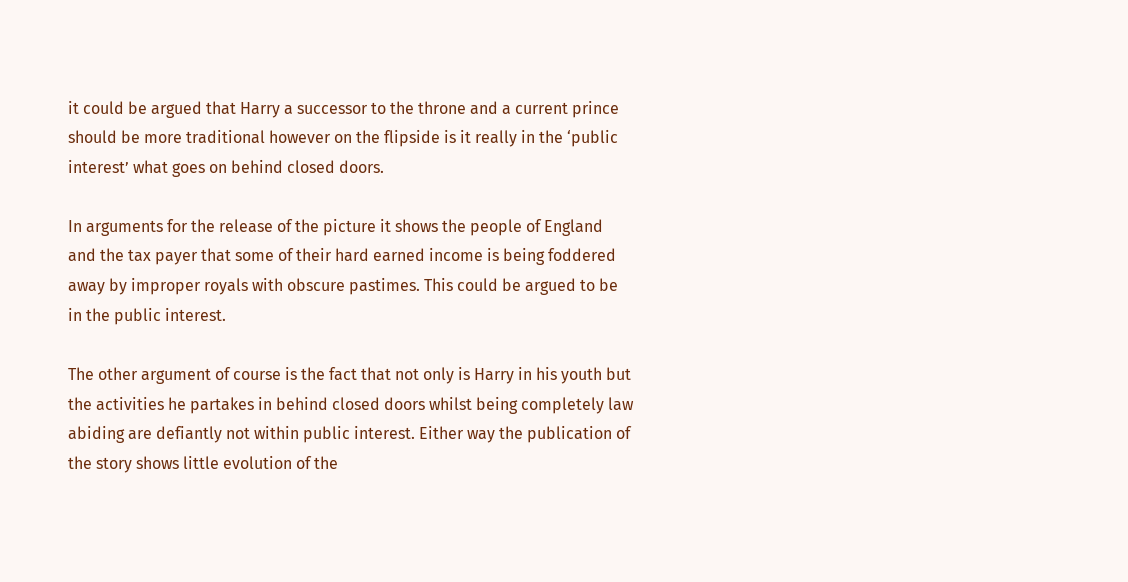it could be argued that Harry a successor to the throne and a current prince should be more traditional however on the flipside is it really in the ‘public interest’ what goes on behind closed doors.

In arguments for the release of the picture it shows the people of England and the tax payer that some of their hard earned income is being foddered away by improper royals with obscure pastimes. This could be argued to be in the public interest.

The other argument of course is the fact that not only is Harry in his youth but the activities he partakes in behind closed doors whilst being completely law abiding are defiantly not within public interest. Either way the publication of the story shows little evolution of the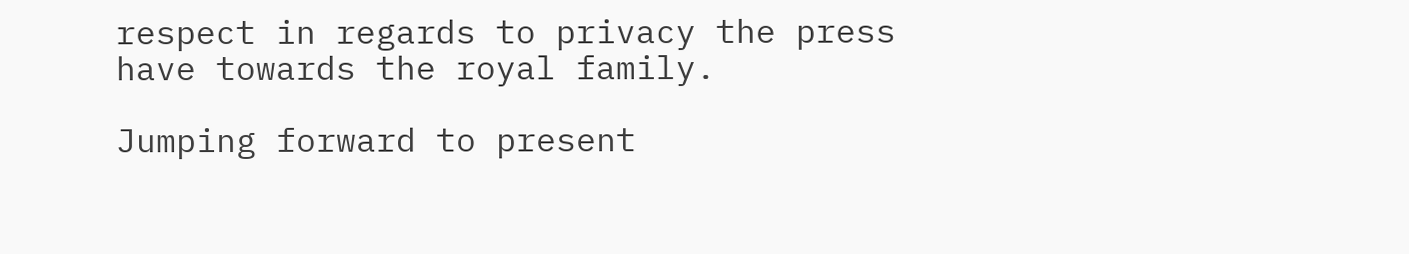respect in regards to privacy the press have towards the royal family.

Jumping forward to present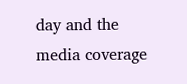day and the media coverage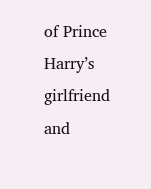of Prince Harry’s girlfriend and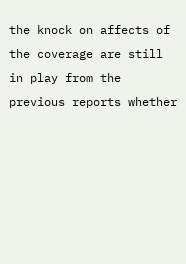the knock on affects of the coverage are still in play from the previous reports whether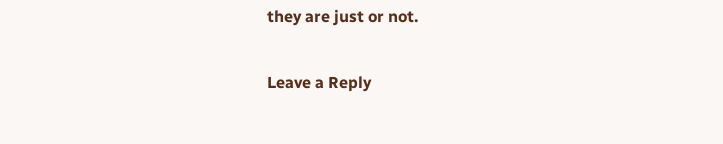they are just or not.

Leave a Reply